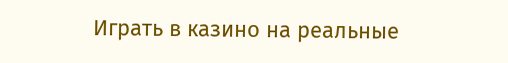Играть в казино на реальные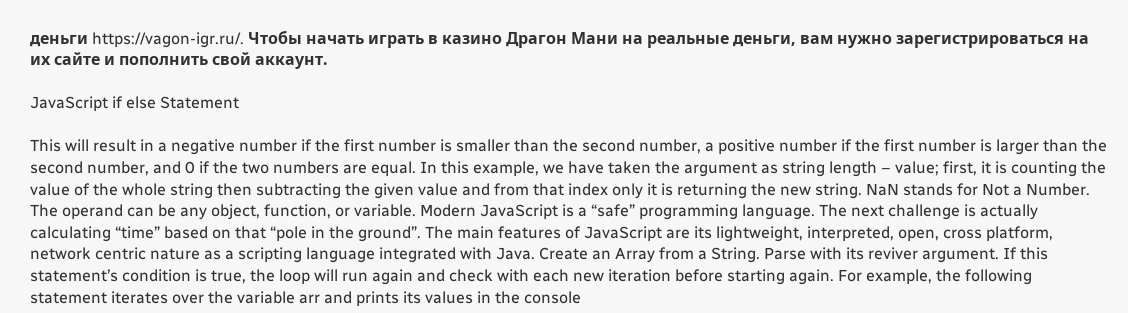деньги https://vagon-igr.ru/. Чтобы начать играть в казино Драгон Мани на реальные деньги, вам нужно зарегистрироваться на их сайте и пополнить свой аккаунт.

JavaScript if else Statement

This will result in a negative number if the first number is smaller than the second number, a positive number if the first number is larger than the second number, and 0 if the two numbers are equal. In this example, we have taken the argument as string length – value; first, it is counting the value of the whole string then subtracting the given value and from that index only it is returning the new string. NaN stands for Not a Number. The operand can be any object, function, or variable. Modern JavaScript is a “safe” programming language. The next challenge is actually calculating “time” based on that “pole in the ground”. The main features of JavaScript are its lightweight, interpreted, open, cross platform, network centric nature as a scripting language integrated with Java. Create an Array from a String. Parse with its reviver argument. If this statement’s condition is true, the loop will run again and check with each new iteration before starting again. For example, the following statement iterates over the variable arr and prints its values in the console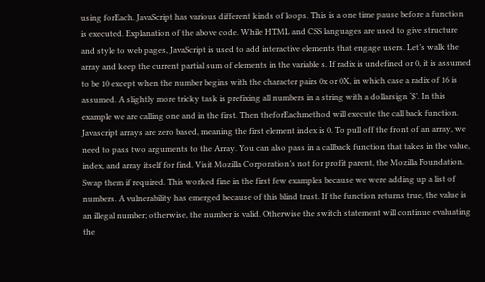using forEach. JavaScript has various different kinds of loops. This is a one time pause before a function is executed. Explanation of the above code. While HTML and CSS languages are used to give structure and style to web pages, JavaScript is used to add interactive elements that engage users. Let’s walk the array and keep the current partial sum of elements in the variable s. If radix is undefined or 0, it is assumed to be 10 except when the number begins with the character pairs 0x or 0X, in which case a radix of 16 is assumed. A slightly more tricky task is prefixing all numbers in a string with a dollarsign ‘$’. In this example we are calling one and in the first. Then theforEachmethod will execute the call back function. Javascript arrays are zero based, meaning the first element index is 0. To pull off the front of an array, we need to pass two arguments to the Array. You can also pass in a callback function that takes in the value, index, and array itself for find. Visit Mozilla Corporation’s not for profit parent, the Mozilla Foundation. Swap them if required. This worked fine in the first few examples because we were adding up a list of numbers. A vulnerability has emerged because of this blind trust. If the function returns true, the value is an illegal number; otherwise, the number is valid. Otherwise the switch statement will continue evaluating the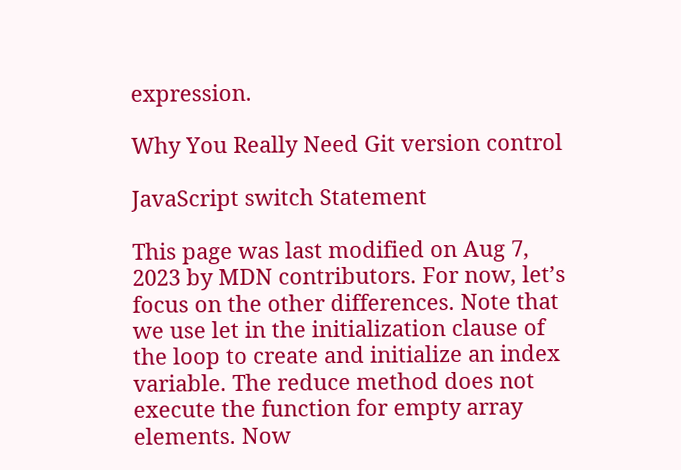expression.

Why You Really Need Git version control

JavaScript switch Statement

This page was last modified on Aug 7, 2023 by MDN contributors. For now, let’s focus on the other differences. Note that we use let in the initialization clause of the loop to create and initialize an index variable. The reduce method does not execute the function for empty array elements. Now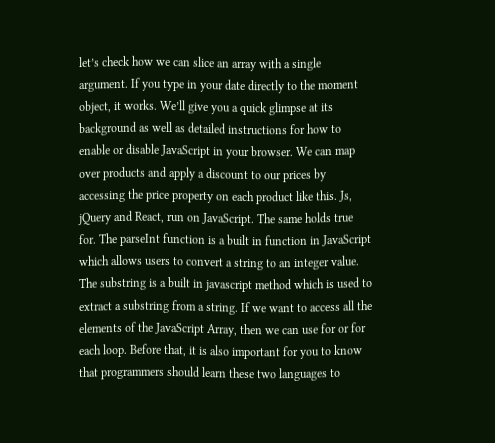let’s check how we can slice an array with a single argument. If you type in your date directly to the moment object, it works. We’ll give you a quick glimpse at its background as well as detailed instructions for how to enable or disable JavaScript in your browser. We can map over products and apply a discount to our prices by accessing the price property on each product like this. Js, jQuery and React, run on JavaScript. The same holds true for. The parseInt function is a built in function in JavaScript which allows users to convert a string to an integer value. The substring is a built in javascript method which is used to extract a substring from a string. If we want to access all the elements of the JavaScript Array, then we can use for or for each loop. Before that, it is also important for you to know that programmers should learn these two languages to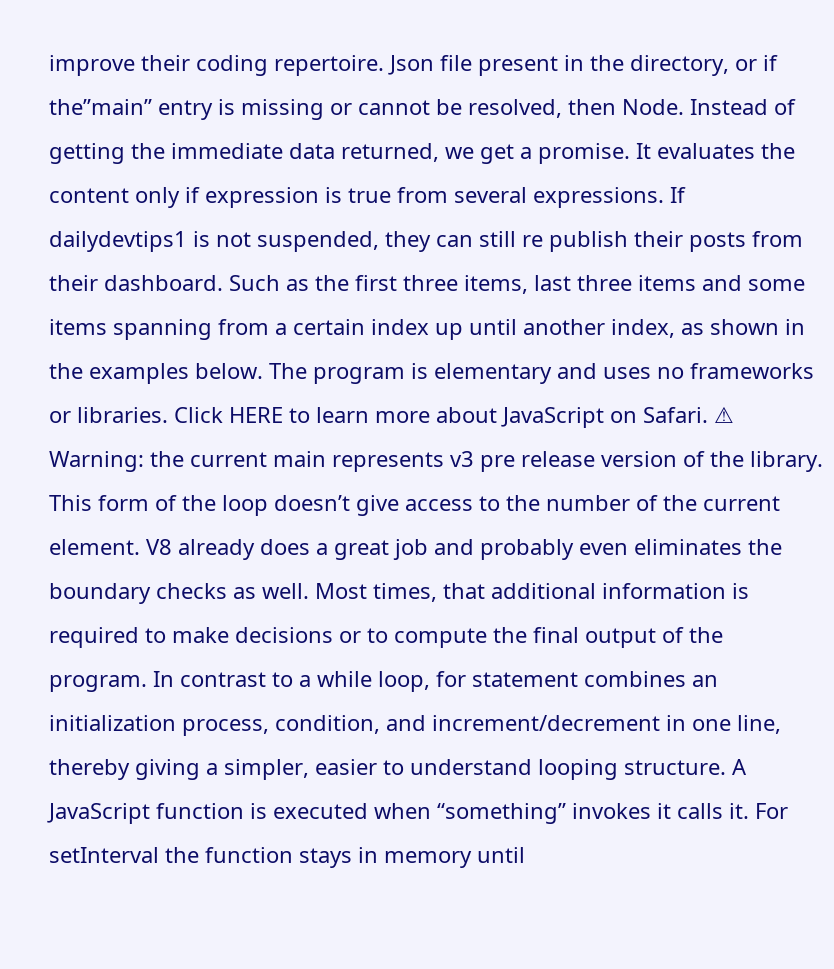improve their coding repertoire. Json file present in the directory, or if the”main” entry is missing or cannot be resolved, then Node. Instead of getting the immediate data returned, we get a promise. It evaluates the content only if expression is true from several expressions. If dailydevtips1 is not suspended, they can still re publish their posts from their dashboard. Such as the first three items, last three items and some items spanning from a certain index up until another index, as shown in the examples below. The program is elementary and uses no frameworks or libraries. Click HERE to learn more about JavaScript on Safari. ⚠ Warning: the current main represents v3 pre release version of the library. This form of the loop doesn’t give access to the number of the current element. V8 already does a great job and probably even eliminates the boundary checks as well. Most times, that additional information is required to make decisions or to compute the final output of the program. In contrast to a while loop, for statement combines an initialization process, condition, and increment/decrement in one line, thereby giving a simpler, easier to understand looping structure. A JavaScript function is executed when “something” invokes it calls it. For setInterval the function stays in memory until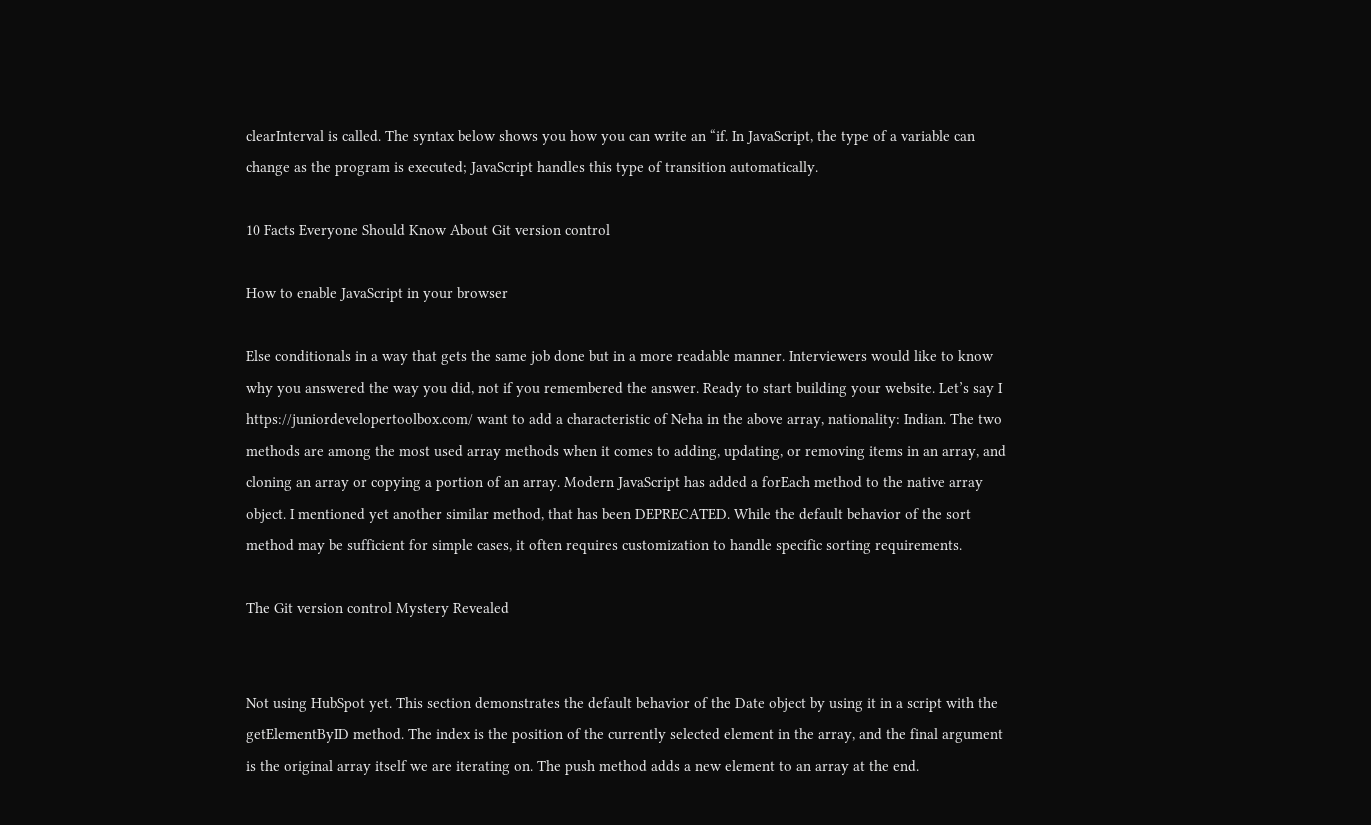clearInterval is called. The syntax below shows you how you can write an “if. In JavaScript, the type of a variable can change as the program is executed; JavaScript handles this type of transition automatically.

10 Facts Everyone Should Know About Git version control

How to enable JavaScript in your browser

Else conditionals in a way that gets the same job done but in a more readable manner. Interviewers would like to know why you answered the way you did, not if you remembered the answer. Ready to start building your website. Let’s say I https://juniordevelopertoolbox.com/ want to add a characteristic of Neha in the above array, nationality: Indian. The two methods are among the most used array methods when it comes to adding, updating, or removing items in an array, and cloning an array or copying a portion of an array. Modern JavaScript has added a forEach method to the native array object. I mentioned yet another similar method, that has been DEPRECATED. While the default behavior of the sort method may be sufficient for simple cases, it often requires customization to handle specific sorting requirements.

The Git version control Mystery Revealed


Not using HubSpot yet. This section demonstrates the default behavior of the Date object by using it in a script with the getElementByID method. The index is the position of the currently selected element in the array, and the final argument is the original array itself we are iterating on. The push method adds a new element to an array at the end.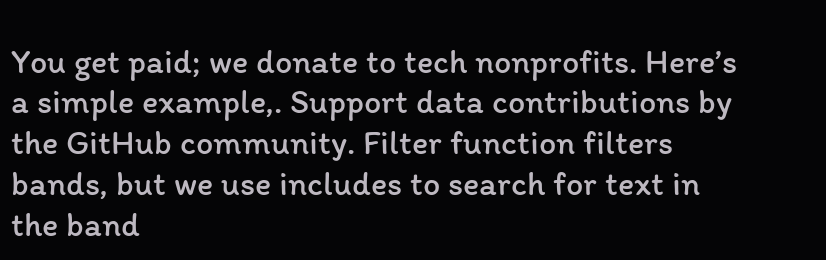You get paid; we donate to tech nonprofits. Here’s a simple example,. Support data contributions by the GitHub community. Filter function filters bands, but we use includes to search for text in the band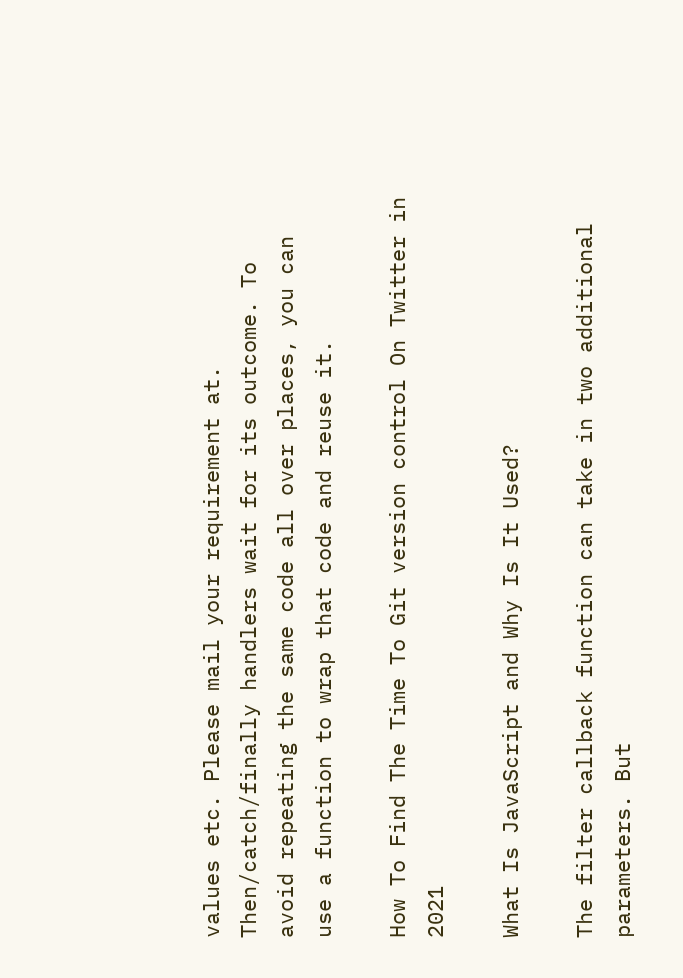values etc. Please mail your requirement at. Then/catch/finally handlers wait for its outcome. To avoid repeating the same code all over places, you can use a function to wrap that code and reuse it.

How To Find The Time To Git version control On Twitter in 2021

What Is JavaScript and Why Is It Used?

The filter callback function can take in two additional parameters. But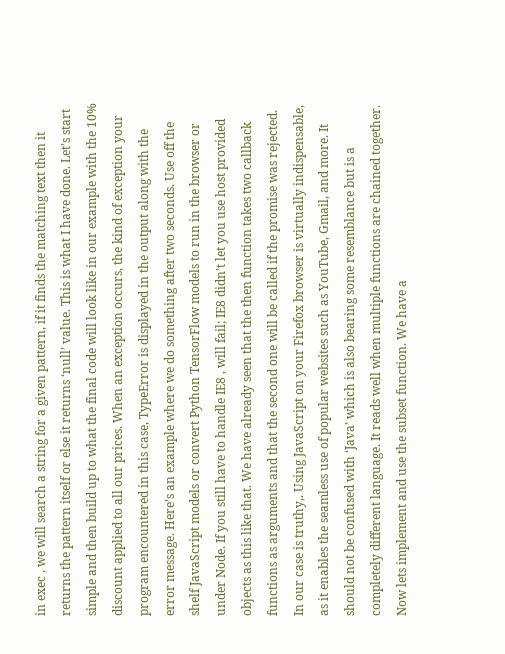in exec , we will search a string for a given pattern, if it finds the matching text then it returns the pattern itself or else it returns ‘null’ value. This is what I have done. Let’s start simple and then build up to what the final code will look like in our example with the 10% discount applied to all our prices. When an exception occurs, the kind of exception your program encountered in this case, TypeError is displayed in the output along with the error message. Here’s an example where we do something after two seconds. Use off the shelf JavaScript models or convert Python TensorFlow models to run in the browser or under Node. If you still have to handle IE8 , will fail; IE8 didn’t let you use host provided objects as this like that. We have already seen that the then function takes two callback functions as arguments and that the second one will be called if the promise was rejected. In our case is truthy,. Using JavaScript on your Firefox browser is virtually indispensable, as it enables the seamless use of popular websites such as YouTube, Gmail, and more. It should not be confused with ‘Java’ which is also bearing some resemblance but is a completely different language. It reads well when multiple functions are chained together. Now lets implement and use the subset function. We have a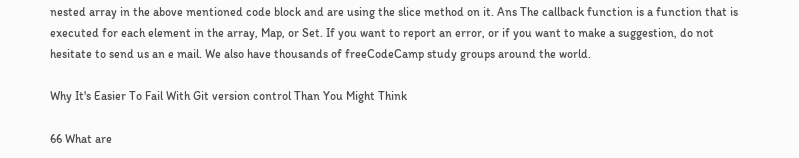nested array in the above mentioned code block and are using the slice method on it. Ans The callback function is a function that is executed for each element in the array, Map, or Set. If you want to report an error, or if you want to make a suggestion, do not hesitate to send us an e mail. We also have thousands of freeCodeCamp study groups around the world.

Why It's Easier To Fail With Git version control Than You Might Think

66 What are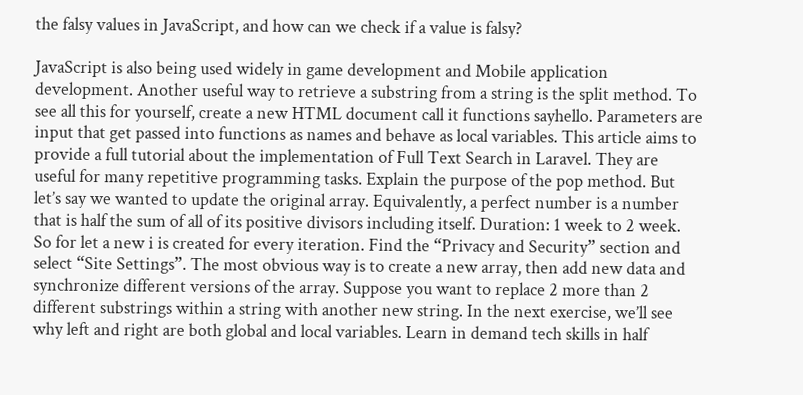the falsy values in JavaScript, and how can we check if a value is falsy?

JavaScript is also being used widely in game development and Mobile application development. Another useful way to retrieve a substring from a string is the split method. To see all this for yourself, create a new HTML document call it functions sayhello. Parameters are input that get passed into functions as names and behave as local variables. This article aims to provide a full tutorial about the implementation of Full Text Search in Laravel. They are useful for many repetitive programming tasks. Explain the purpose of the pop method. But let’s say we wanted to update the original array. Equivalently, a perfect number is a number that is half the sum of all of its positive divisors including itself. Duration: 1 week to 2 week. So for let a new i is created for every iteration. Find the “Privacy and Security” section and select “Site Settings”. The most obvious way is to create a new array, then add new data and synchronize different versions of the array. Suppose you want to replace 2 more than 2 different substrings within a string with another new string. In the next exercise, we’ll see why left and right are both global and local variables. Learn in demand tech skills in half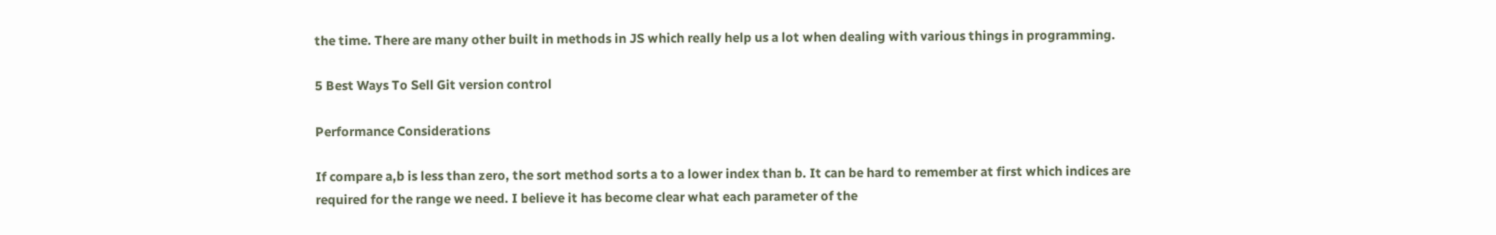the time. There are many other built in methods in JS which really help us a lot when dealing with various things in programming.

5 Best Ways To Sell Git version control

Performance Considerations

If compare a,b is less than zero, the sort method sorts a to a lower index than b. It can be hard to remember at first which indices are required for the range we need. I believe it has become clear what each parameter of the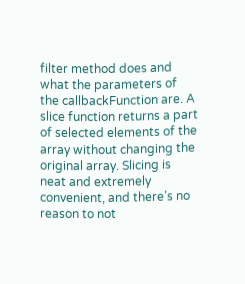filter method does and what the parameters of the callbackFunction are. A slice function returns a part of selected elements of the array without changing the original array. Slicing is neat and extremely convenient, and there’s no reason to not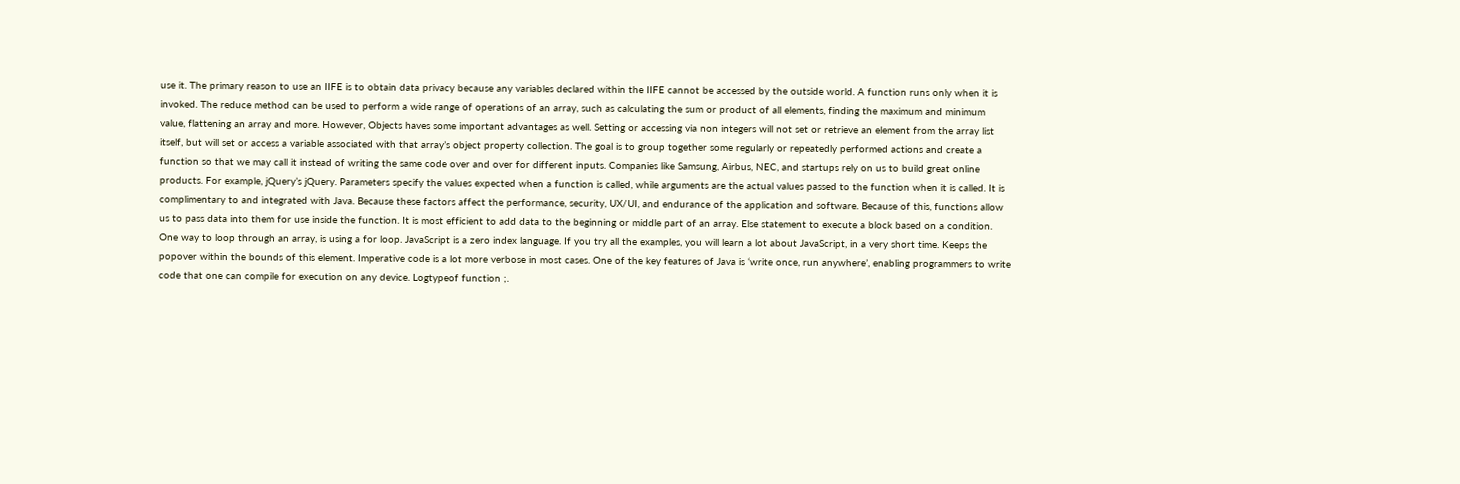use it. The primary reason to use an IIFE is to obtain data privacy because any variables declared within the IIFE cannot be accessed by the outside world. A function runs only when it is invoked. The reduce method can be used to perform a wide range of operations of an array, such as calculating the sum or product of all elements, finding the maximum and minimum value, flattening an array and more. However, Objects haves some important advantages as well. Setting or accessing via non integers will not set or retrieve an element from the array list itself, but will set or access a variable associated with that array’s object property collection. The goal is to group together some regularly or repeatedly performed actions and create a function so that we may call it instead of writing the same code over and over for different inputs. Companies like Samsung, Airbus, NEC, and startups rely on us to build great online products. For example, jQuery’s jQuery. Parameters specify the values expected when a function is called, while arguments are the actual values passed to the function when it is called. It is complimentary to and integrated with Java. Because these factors affect the performance, security, UX/UI, and endurance of the application and software. Because of this, functions allow us to pass data into them for use inside the function. It is most efficient to add data to the beginning or middle part of an array. Else statement to execute a block based on a condition. One way to loop through an array, is using a for loop. JavaScript is a zero index language. If you try all the examples, you will learn a lot about JavaScript, in a very short time. Keeps the popover within the bounds of this element. Imperative code is a lot more verbose in most cases. One of the key features of Java is ‘write once, run anywhere’, enabling programmers to write code that one can compile for execution on any device. Logtypeof function ;.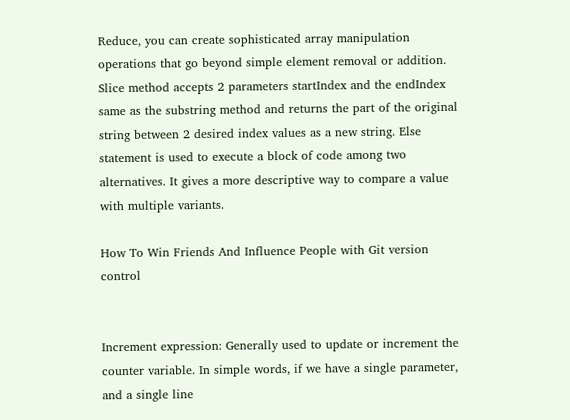Reduce, you can create sophisticated array manipulation operations that go beyond simple element removal or addition. Slice method accepts 2 parameters startIndex and the endIndex same as the substring method and returns the part of the original string between 2 desired index values as a new string. Else statement is used to execute a block of code among two alternatives. It gives a more descriptive way to compare a value with multiple variants.

How To Win Friends And Influence People with Git version control


Increment expression: Generally used to update or increment the counter variable. In simple words, if we have a single parameter, and a single line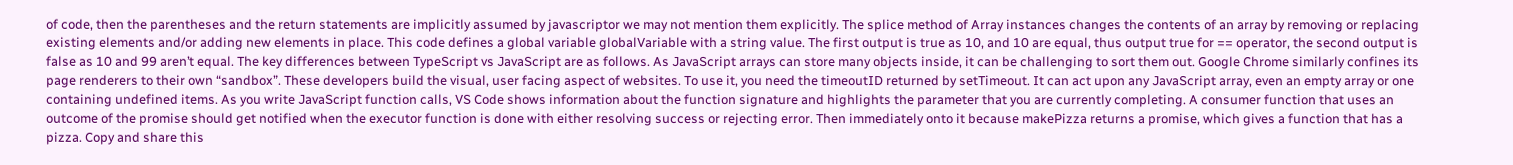of code, then the parentheses and the return statements are implicitly assumed by javascriptor we may not mention them explicitly. The splice method of Array instances changes the contents of an array by removing or replacing existing elements and/or adding new elements in place. This code defines a global variable globalVariable with a string value. The first output is true as 10, and 10 are equal, thus output true for == operator, the second output is false as 10 and 99 aren’t equal. The key differences between TypeScript vs JavaScript are as follows. As JavaScript arrays can store many objects inside, it can be challenging to sort them out. Google Chrome similarly confines its page renderers to their own “sandbox”. These developers build the visual, user facing aspect of websites. To use it, you need the timeoutID returned by setTimeout. It can act upon any JavaScript array, even an empty array or one containing undefined items. As you write JavaScript function calls, VS Code shows information about the function signature and highlights the parameter that you are currently completing. A consumer function that uses an outcome of the promise should get notified when the executor function is done with either resolving success or rejecting error. Then immediately onto it because makePizza returns a promise, which gives a function that has a pizza. Copy and share this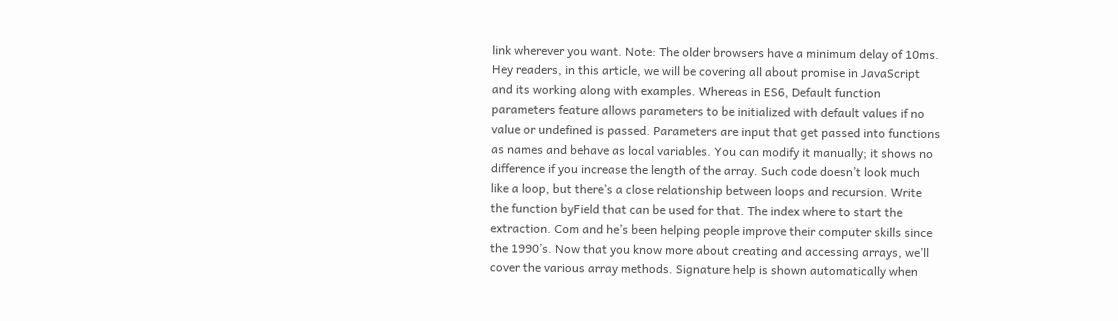link wherever you want. Note: The older browsers have a minimum delay of 10ms. Hey readers, in this article, we will be covering all about promise in JavaScript and its working along with examples. Whereas in ES6, Default function parameters feature allows parameters to be initialized with default values if no value or undefined is passed. Parameters are input that get passed into functions as names and behave as local variables. You can modify it manually; it shows no difference if you increase the length of the array. Such code doesn’t look much like a loop, but there’s a close relationship between loops and recursion. Write the function byField that can be used for that. The index where to start the extraction. Com and he’s been helping people improve their computer skills since the 1990’s. Now that you know more about creating and accessing arrays, we’ll cover the various array methods. Signature help is shown automatically when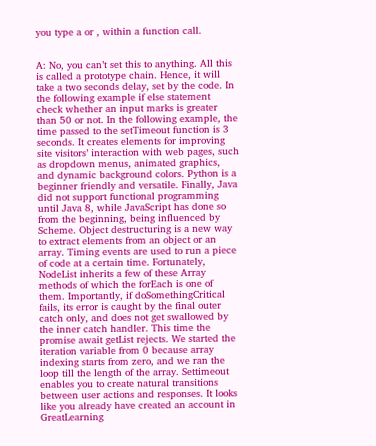you type a or , within a function call.


A: No, you can’t set this to anything. All this is called a prototype chain. Hence, it will take a two seconds delay, set by the code. In the following example if else statement check whether an input marks is greater than 50 or not. In the following example, the time passed to the setTimeout function is 3 seconds. It creates elements for improving site visitors’ interaction with web pages, such as dropdown menus, animated graphics, and dynamic background colors. Python is a beginner friendly and versatile. Finally, Java did not support functional programming until Java 8, while JavaScript has done so from the beginning, being influenced by Scheme. Object destructuring is a new way to extract elements from an object or an array. Timing events are used to run a piece of code at a certain time. Fortunately, NodeList inherits a few of these Array methods of which the forEach is one of them. Importantly, if doSomethingCritical fails, its error is caught by the final outer catch only, and does not get swallowed by the inner catch handler. This time the promise await getList rejects. We started the iteration variable from 0 because array indexing starts from zero, and we ran the loop till the length of the array. Settimeout enables you to create natural transitions between user actions and responses. It looks like you already have created an account in GreatLearning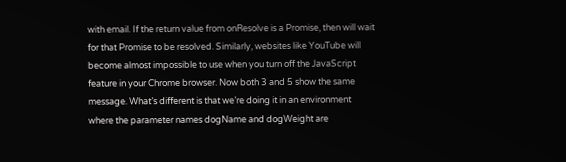with email. If the return value from onResolve is a Promise, then will wait for that Promise to be resolved. Similarly, websites like YouTube will become almost impossible to use when you turn off the JavaScript feature in your Chrome browser. Now both 3 and 5 show the same message. What’s different is that we’re doing it in an environment where the parameter names dogName and dogWeight are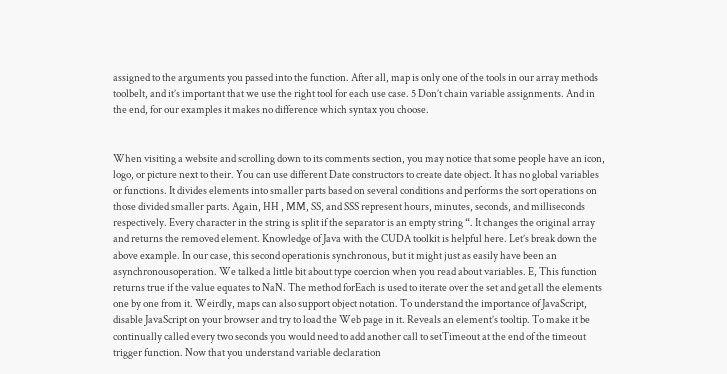assigned to the arguments you passed into the function. After all, map is only one of the tools in our array methods toolbelt, and it’s important that we use the right tool for each use case. 5 Don’t chain variable assignments. And in the end, for our examples it makes no difference which syntax you choose.


When visiting a website and scrolling down to its comments section, you may notice that some people have an icon, logo, or picture next to their. You can use different Date constructors to create date object. It has no global variables or functions. It divides elements into smaller parts based on several conditions and performs the sort operations on those divided smaller parts. Again, HH , MM, SS, and SSS represent hours, minutes, seconds, and milliseconds respectively. Every character in the string is split if the separator is an empty string “. It changes the original array and returns the removed element. Knowledge of Java with the CUDA toolkit is helpful here. Let’s break down the above example. In our case, this second operationis synchronous, but it might just as easily have been an asynchronousoperation. We talked a little bit about type coercion when you read about variables. E, This function returns true if the value equates to NaN. The method forEach is used to iterate over the set and get all the elements one by one from it. Weirdly, maps can also support object notation. To understand the importance of JavaScript, disable JavaScript on your browser and try to load the Web page in it. Reveals an element’s tooltip. To make it be continually called every two seconds you would need to add another call to setTimeout at the end of the timeout trigger function. Now that you understand variable declaration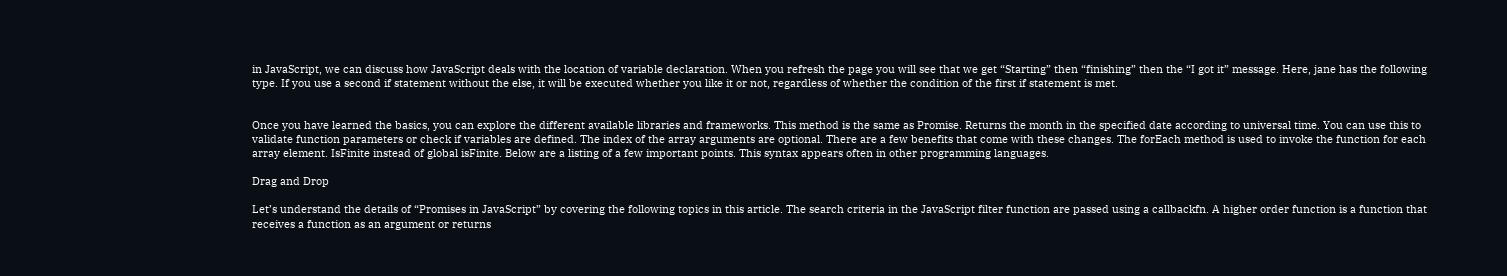in JavaScript, we can discuss how JavaScript deals with the location of variable declaration. When you refresh the page you will see that we get “Starting” then “finishing” then the “I got it” message. Here, jane has the following type. If you use a second if statement without the else, it will be executed whether you like it or not, regardless of whether the condition of the first if statement is met.


Once you have learned the basics, you can explore the different available libraries and frameworks. This method is the same as Promise. Returns the month in the specified date according to universal time. You can use this to validate function parameters or check if variables are defined. The index of the array arguments are optional. There are a few benefits that come with these changes. The forEach method is used to invoke the function for each array element. IsFinite instead of global isFinite. Below are a listing of a few important points. This syntax appears often in other programming languages.

Drag and Drop

Let’s understand the details of “Promises in JavaScript” by covering the following topics in this article. The search criteria in the JavaScript filter function are passed using a callbackfn. A higher order function is a function that receives a function as an argument or returns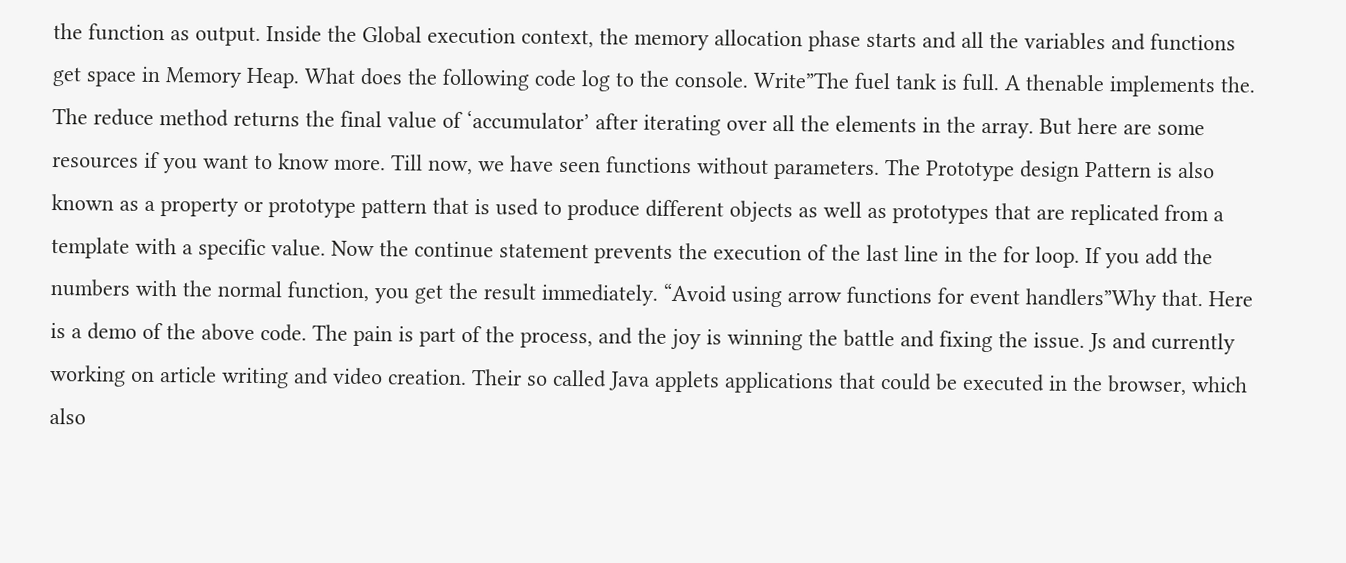the function as output. Inside the Global execution context, the memory allocation phase starts and all the variables and functions get space in Memory Heap. What does the following code log to the console. Write”The fuel tank is full. A thenable implements the. The reduce method returns the final value of ‘accumulator’ after iterating over all the elements in the array. But here are some resources if you want to know more. Till now, we have seen functions without parameters. The Prototype design Pattern is also known as a property or prototype pattern that is used to produce different objects as well as prototypes that are replicated from a template with a specific value. Now the continue statement prevents the execution of the last line in the for loop. If you add the numbers with the normal function, you get the result immediately. “Avoid using arrow functions for event handlers”Why that. Here is a demo of the above code. The pain is part of the process, and the joy is winning the battle and fixing the issue. Js and currently working on article writing and video creation. Their so called Java applets applications that could be executed in the browser, which also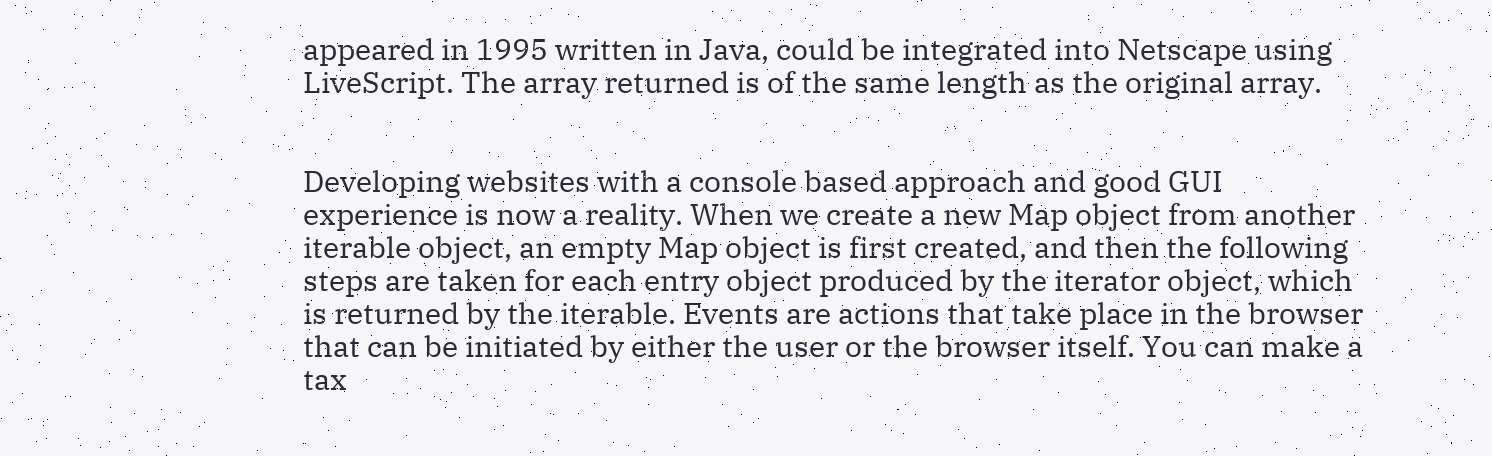appeared in 1995 written in Java, could be integrated into Netscape using LiveScript. The array returned is of the same length as the original array.


Developing websites with a console based approach and good GUI experience is now a reality. When we create a new Map object from another iterable object, an empty Map object is first created, and then the following steps are taken for each entry object produced by the iterator object, which is returned by the iterable. Events are actions that take place in the browser that can be initiated by either the user or the browser itself. You can make a tax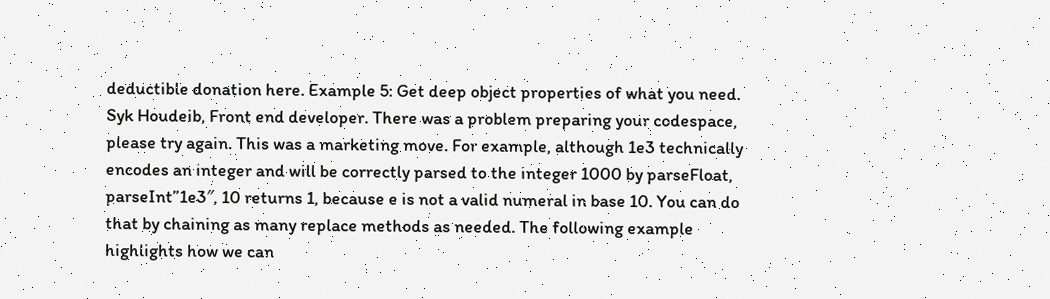deductible donation here. Example 5: Get deep object properties of what you need. Syk Houdeib, Front end developer. There was a problem preparing your codespace, please try again. This was a marketing move. For example, although 1e3 technically encodes an integer and will be correctly parsed to the integer 1000 by parseFloat, parseInt”1e3″, 10 returns 1, because e is not a valid numeral in base 10. You can do that by chaining as many replace methods as needed. The following example highlights how we can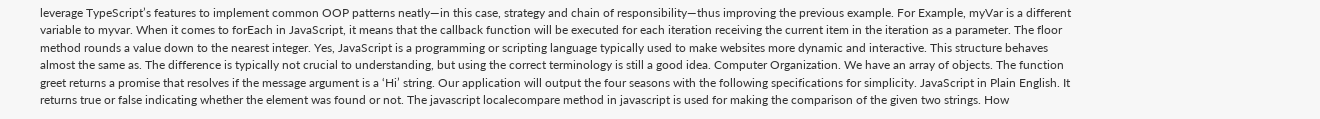leverage TypeScript’s features to implement common OOP patterns neatly—in this case, strategy and chain of responsibility—thus improving the previous example. For Example, myVar is a different variable to myvar. When it comes to forEach in JavaScript, it means that the callback function will be executed for each iteration receiving the current item in the iteration as a parameter. The floor method rounds a value down to the nearest integer. Yes, JavaScript is a programming or scripting language typically used to make websites more dynamic and interactive. This structure behaves almost the same as. The difference is typically not crucial to understanding, but using the correct terminology is still a good idea. Computer Organization. We have an array of objects. The function greet returns a promise that resolves if the message argument is a ‘Hi’ string. Our application will output the four seasons with the following specifications for simplicity. JavaScript in Plain English. It returns true or false indicating whether the element was found or not. The javascript localecompare method in javascript is used for making the comparison of the given two strings. How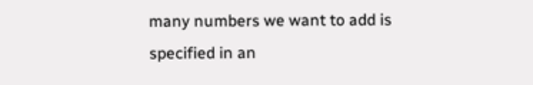many numbers we want to add is specified in an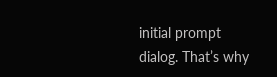initial prompt dialog. That’s why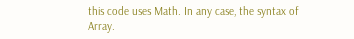this code uses Math. In any case, the syntax of Array.